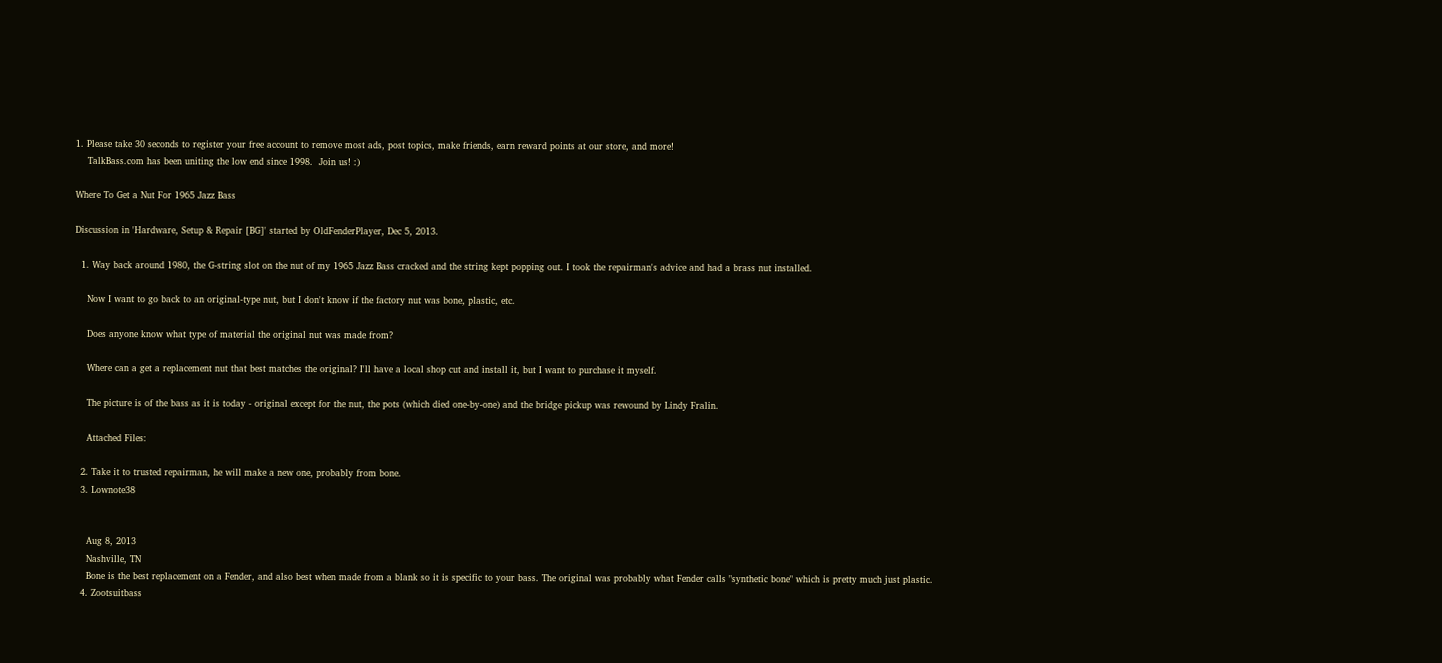1. Please take 30 seconds to register your free account to remove most ads, post topics, make friends, earn reward points at our store, and more!
    TalkBass.com has been uniting the low end since 1998.  Join us! :)

Where To Get a Nut For 1965 Jazz Bass

Discussion in 'Hardware, Setup & Repair [BG]' started by OldFenderPlayer, Dec 5, 2013.

  1. Way back around 1980, the G-string slot on the nut of my 1965 Jazz Bass cracked and the string kept popping out. I took the repairman's advice and had a brass nut installed.

    Now I want to go back to an original-type nut, but I don't know if the factory nut was bone, plastic, etc.

    Does anyone know what type of material the original nut was made from?

    Where can a get a replacement nut that best matches the original? I'll have a local shop cut and install it, but I want to purchase it myself.

    The picture is of the bass as it is today - original except for the nut, the pots (which died one-by-one) and the bridge pickup was rewound by Lindy Fralin.

    Attached Files:

  2. Take it to trusted repairman, he will make a new one, probably from bone.
  3. Lownote38


    Aug 8, 2013
    Nashville, TN
    Bone is the best replacement on a Fender, and also best when made from a blank so it is specific to your bass. The original was probably what Fender calls "synthetic bone" which is pretty much just plastic.
  4. Zootsuitbass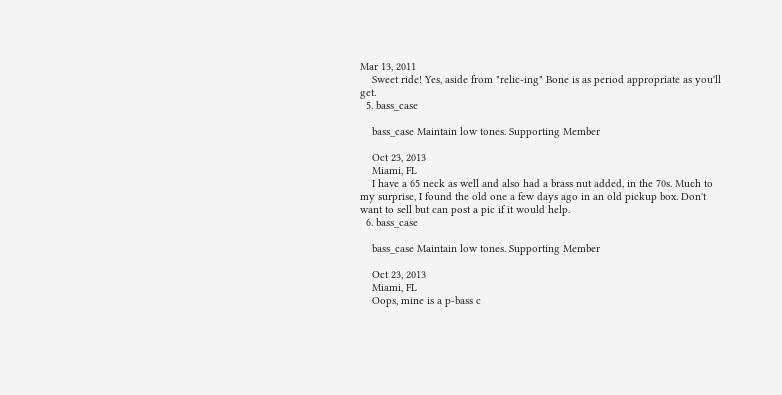Mar 13, 2011
    Sweet ride! Yes, aside from "relic-ing" Bone is as period appropriate as you'll get.
  5. bass_case

    bass_case Maintain low tones. Supporting Member

    Oct 23, 2013
    Miami, FL
    I have a 65 neck as well and also had a brass nut added, in the 70s. Much to my surprise, I found the old one a few days ago in an old pickup box. Don't want to sell but can post a pic if it would help.
  6. bass_case

    bass_case Maintain low tones. Supporting Member

    Oct 23, 2013
    Miami, FL
    Oops, mine is a p-bass c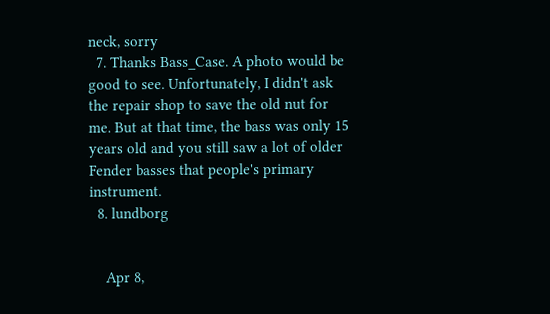neck, sorry
  7. Thanks Bass_Case. A photo would be good to see. Unfortunately, I didn't ask the repair shop to save the old nut for me. But at that time, the bass was only 15 years old and you still saw a lot of older Fender basses that people's primary instrument.
  8. lundborg


    Apr 8,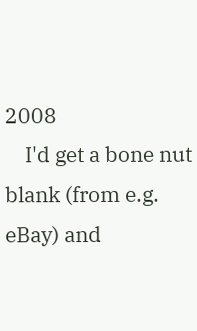2008
    I'd get a bone nut blank (from e.g. eBay) and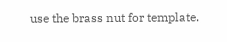use the brass nut for template.